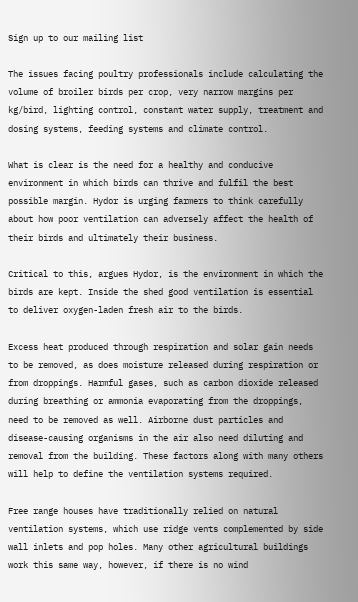Sign up to our mailing list

The issues facing poultry professionals include calculating the volume of broiler birds per crop, very narrow margins per kg/bird, lighting control, constant water supply, treatment and dosing systems, feeding systems and climate control.

What is clear is the need for a healthy and conducive environment in which birds can thrive and fulfil the best possible margin. Hydor is urging farmers to think carefully about how poor ventilation can adversely affect the health of their birds and ultimately their business.

Critical to this, argues Hydor, is the environment in which the birds are kept. Inside the shed good ventilation is essential to deliver oxygen-laden fresh air to the birds.

Excess heat produced through respiration and solar gain needs to be removed, as does moisture released during respiration or from droppings. Harmful gases, such as carbon dioxide released during breathing or ammonia evaporating from the droppings, need to be removed as well. Airborne dust particles and disease-causing organisms in the air also need diluting and removal from the building. These factors along with many others will help to define the ventilation systems required.

Free range houses have traditionally relied on natural ventilation systems, which use ridge vents complemented by side wall inlets and pop holes. Many other agricultural buildings work this same way, however, if there is no wind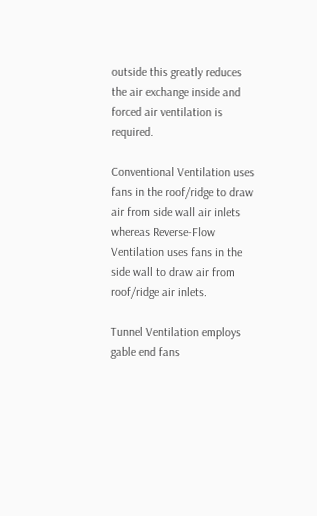outside this greatly reduces the air exchange inside and forced air ventilation is required.

Conventional Ventilation uses fans in the roof/ridge to draw air from side wall air inlets whereas Reverse-Flow Ventilation uses fans in the side wall to draw air from roof/ridge air inlets.

Tunnel Ventilation employs gable end fans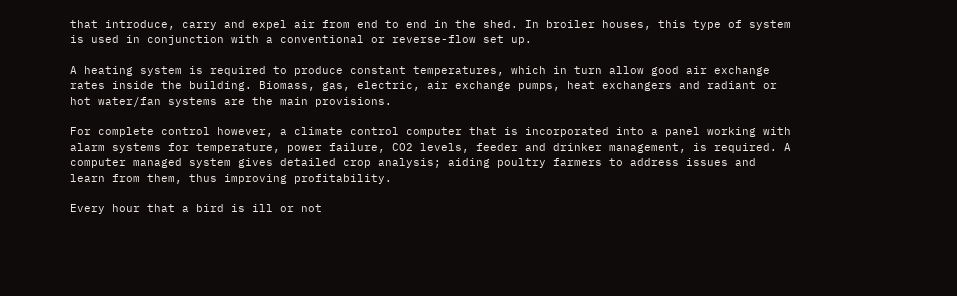that introduce, carry and expel air from end to end in the shed. In broiler houses, this type of system is used in conjunction with a conventional or reverse-flow set up.

A heating system is required to produce constant temperatures, which in turn allow good air exchange rates inside the building. Biomass, gas, electric, air exchange pumps, heat exchangers and radiant or hot water/fan systems are the main provisions.

For complete control however, a climate control computer that is incorporated into a panel working with alarm systems for temperature, power failure, CO2 levels, feeder and drinker management, is required. A computer managed system gives detailed crop analysis; aiding poultry farmers to address issues and learn from them, thus improving profitability.

Every hour that a bird is ill or not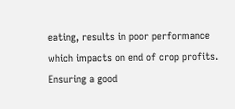eating, results in poor performance which impacts on end of crop profits. Ensuring a good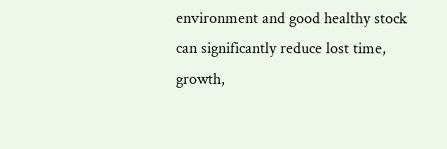environment and good healthy stock can significantly reduce lost time, growth,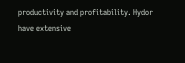productivity and profitability. Hydor have extensive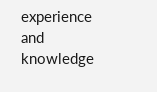experience and knowledge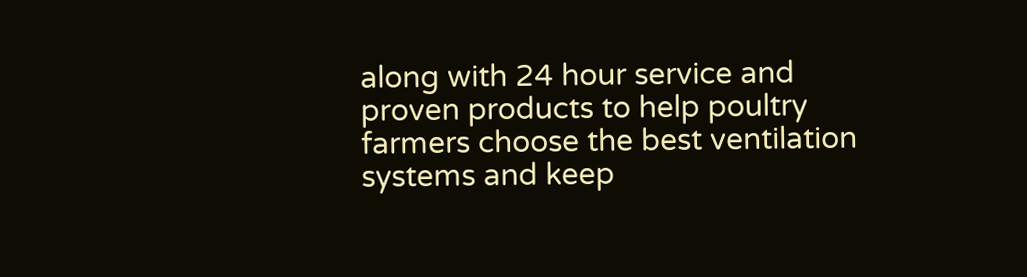along with 24 hour service and proven products to help poultry farmers choose the best ventilation systems and keep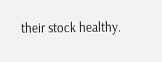their stock healthy.